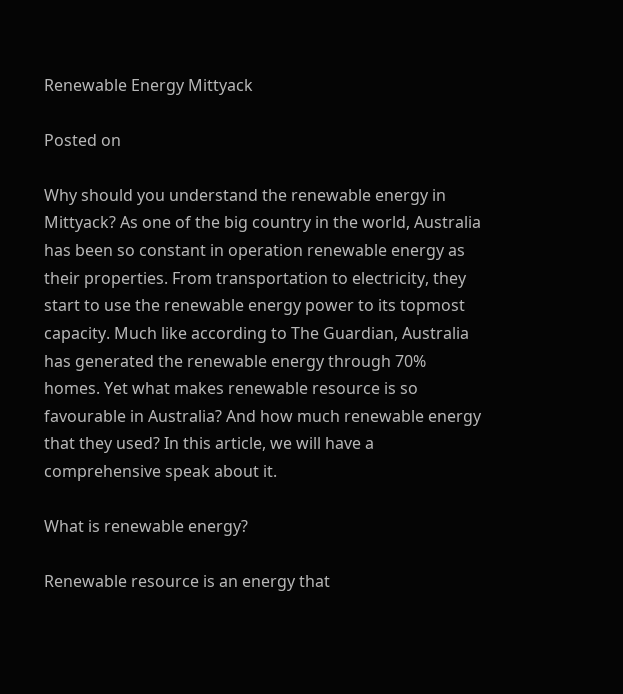Renewable Energy Mittyack

Posted on

Why should you understand the renewable energy in Mittyack? As one of the big country in the world, Australia has been so constant in operation renewable energy as their properties. From transportation to electricity, they start to use the renewable energy power to its topmost capacity. Much like according to The Guardian, Australia has generated the renewable energy through 70% homes. Yet what makes renewable resource is so favourable in Australia? And how much renewable energy that they used? In this article, we will have a comprehensive speak about it.

What is renewable energy?

Renewable resource is an energy that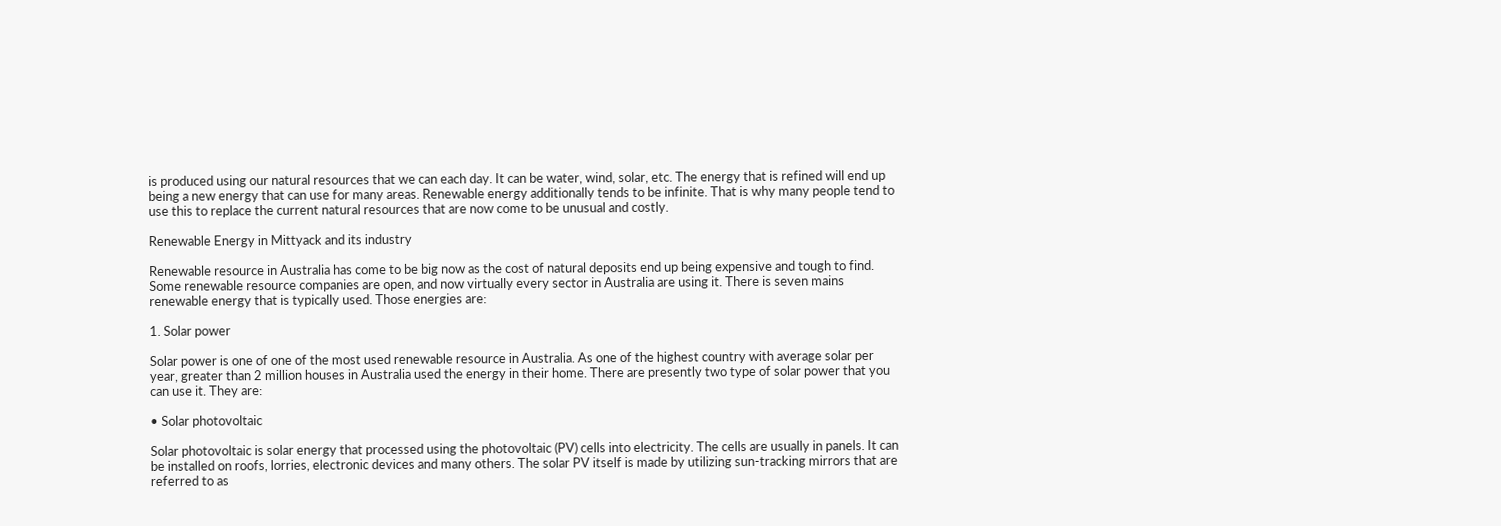is produced using our natural resources that we can each day. It can be water, wind, solar, etc. The energy that is refined will end up being a new energy that can use for many areas. Renewable energy additionally tends to be infinite. That is why many people tend to use this to replace the current natural resources that are now come to be unusual and costly.

Renewable Energy in Mittyack and its industry

Renewable resource in Australia has come to be big now as the cost of natural deposits end up being expensive and tough to find. Some renewable resource companies are open, and now virtually every sector in Australia are using it. There is seven mains renewable energy that is typically used. Those energies are:

1. Solar power

Solar power is one of one of the most used renewable resource in Australia. As one of the highest country with average solar per year, greater than 2 million houses in Australia used the energy in their home. There are presently two type of solar power that you can use it. They are:

• Solar photovoltaic

Solar photovoltaic is solar energy that processed using the photovoltaic (PV) cells into electricity. The cells are usually in panels. It can be installed on roofs, lorries, electronic devices and many others. The solar PV itself is made by utilizing sun-tracking mirrors that are referred to as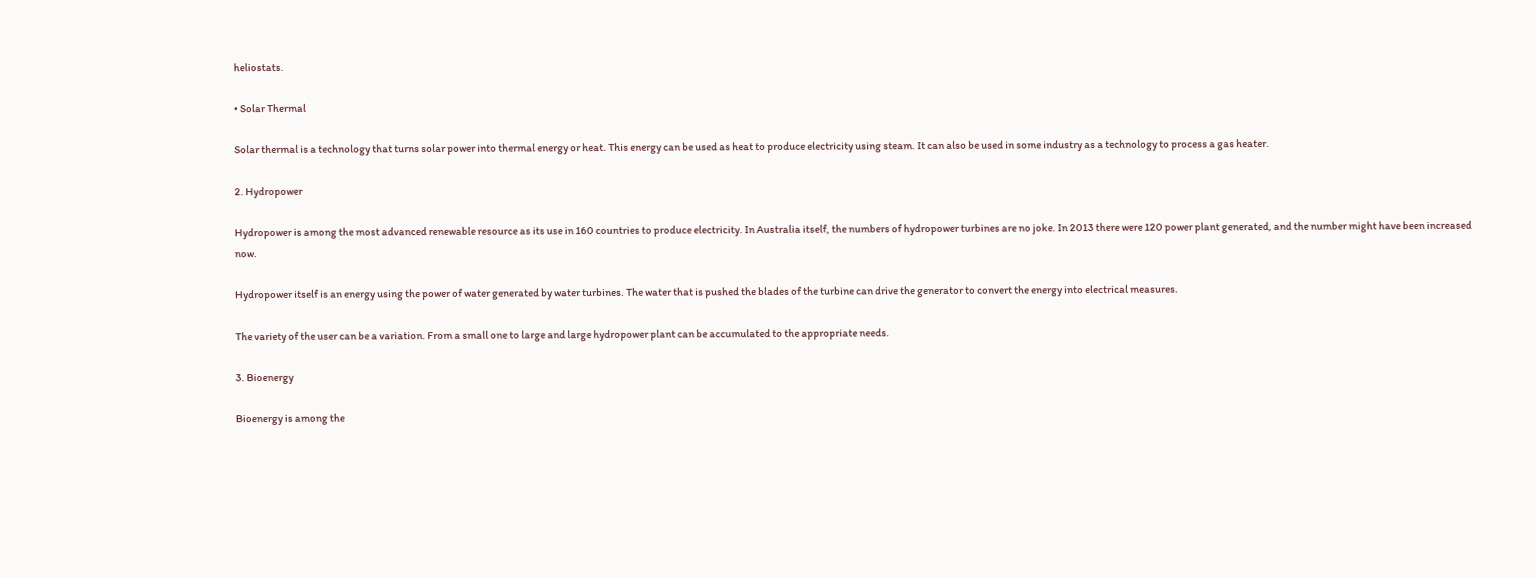heliostats.

• Solar Thermal

Solar thermal is a technology that turns solar power into thermal energy or heat. This energy can be used as heat to produce electricity using steam. It can also be used in some industry as a technology to process a gas heater.

2. Hydropower

Hydropower is among the most advanced renewable resource as its use in 160 countries to produce electricity. In Australia itself, the numbers of hydropower turbines are no joke. In 2013 there were 120 power plant generated, and the number might have been increased now.

Hydropower itself is an energy using the power of water generated by water turbines. The water that is pushed the blades of the turbine can drive the generator to convert the energy into electrical measures.

The variety of the user can be a variation. From a small one to large and large hydropower plant can be accumulated to the appropriate needs.

3. Bioenergy

Bioenergy is among the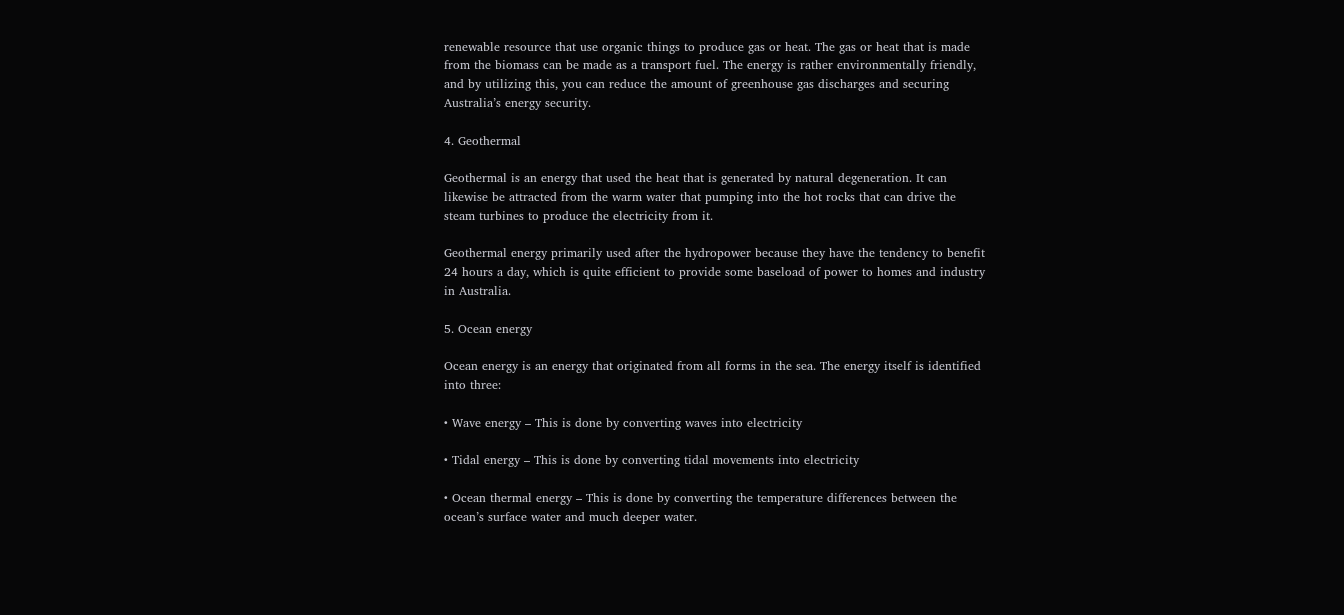renewable resource that use organic things to produce gas or heat. The gas or heat that is made from the biomass can be made as a transport fuel. The energy is rather environmentally friendly, and by utilizing this, you can reduce the amount of greenhouse gas discharges and securing Australia’s energy security.

4. Geothermal

Geothermal is an energy that used the heat that is generated by natural degeneration. It can likewise be attracted from the warm water that pumping into the hot rocks that can drive the steam turbines to produce the electricity from it.

Geothermal energy primarily used after the hydropower because they have the tendency to benefit 24 hours a day, which is quite efficient to provide some baseload of power to homes and industry in Australia.

5. Ocean energy

Ocean energy is an energy that originated from all forms in the sea. The energy itself is identified into three:

• Wave energy – This is done by converting waves into electricity

• Tidal energy – This is done by converting tidal movements into electricity

• Ocean thermal energy – This is done by converting the temperature differences between the ocean’s surface water and much deeper water.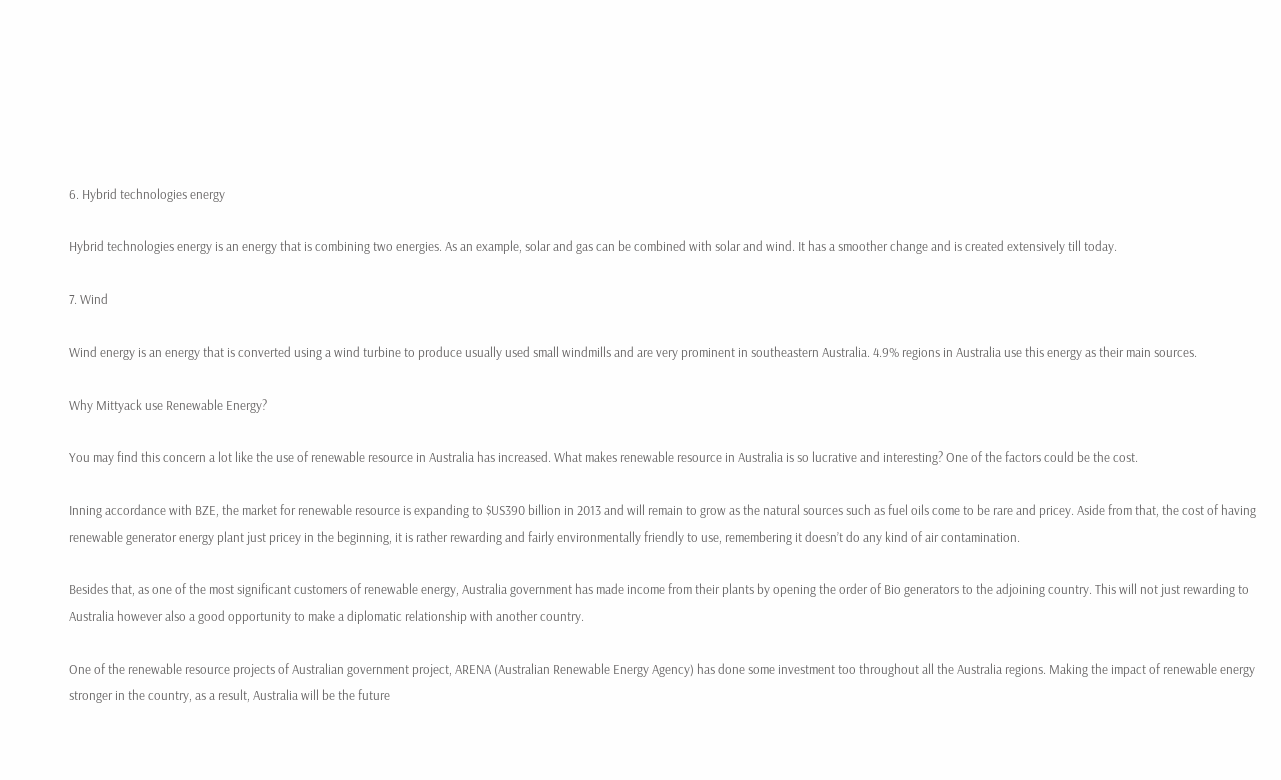6. Hybrid technologies energy

Hybrid technologies energy is an energy that is combining two energies. As an example, solar and gas can be combined with solar and wind. It has a smoother change and is created extensively till today.

7. Wind

Wind energy is an energy that is converted using a wind turbine to produce usually used small windmills and are very prominent in southeastern Australia. 4.9% regions in Australia use this energy as their main sources.

Why Mittyack use Renewable Energy?

You may find this concern a lot like the use of renewable resource in Australia has increased. What makes renewable resource in Australia is so lucrative and interesting? One of the factors could be the cost.

Inning accordance with BZE, the market for renewable resource is expanding to $US390 billion in 2013 and will remain to grow as the natural sources such as fuel oils come to be rare and pricey. Aside from that, the cost of having renewable generator energy plant just pricey in the beginning, it is rather rewarding and fairly environmentally friendly to use, remembering it doesn’t do any kind of air contamination.

Besides that, as one of the most significant customers of renewable energy, Australia government has made income from their plants by opening the order of Bio generators to the adjoining country. This will not just rewarding to Australia however also a good opportunity to make a diplomatic relationship with another country.

One of the renewable resource projects of Australian government project, ARENA (Australian Renewable Energy Agency) has done some investment too throughout all the Australia regions. Making the impact of renewable energy stronger in the country, as a result, Australia will be the future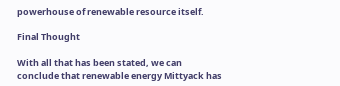powerhouse of renewable resource itself.

Final Thought

With all that has been stated, we can conclude that renewable energy Mittyack has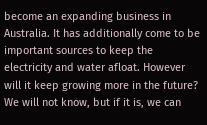become an expanding business in Australia. It has additionally come to be important sources to keep the electricity and water afloat. However will it keep growing more in the future? We will not know, but if it is, we can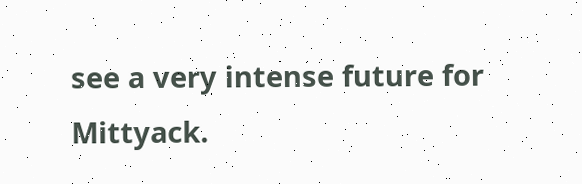see a very intense future for Mittyack.